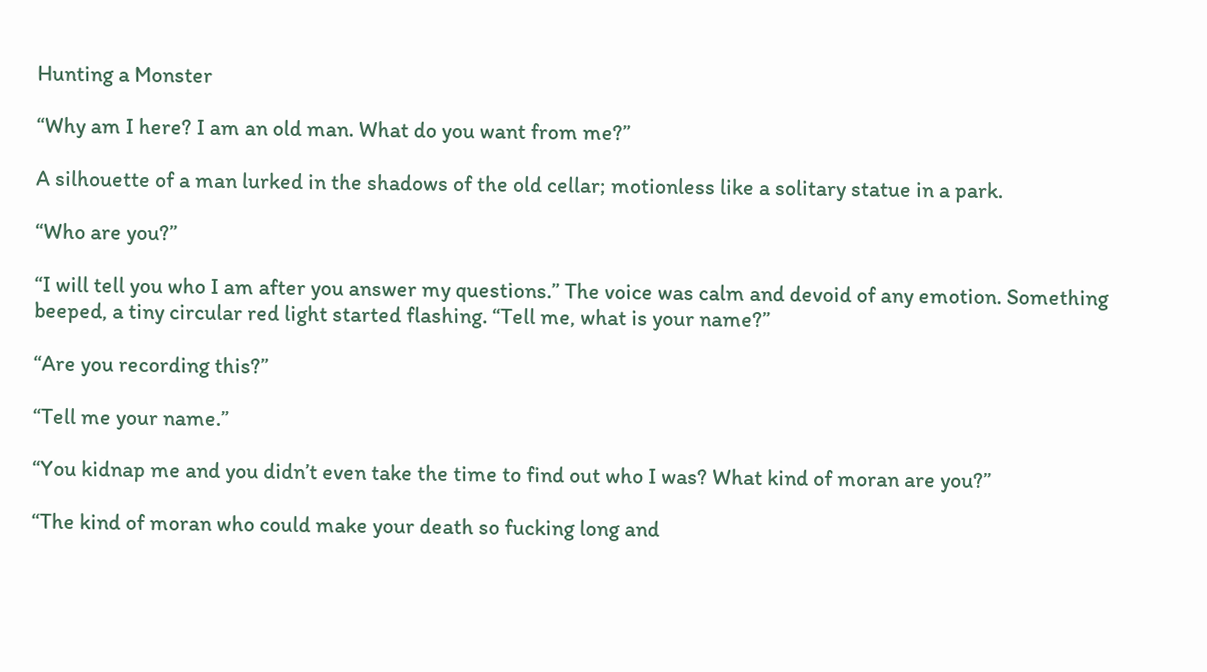Hunting a Monster

“Why am I here? I am an old man. What do you want from me?”

A silhouette of a man lurked in the shadows of the old cellar; motionless like a solitary statue in a park.

“Who are you?”

“I will tell you who I am after you answer my questions.” The voice was calm and devoid of any emotion. Something beeped, a tiny circular red light started flashing. “Tell me, what is your name?”

“Are you recording this?”

“Tell me your name.”

“You kidnap me and you didn’t even take the time to find out who I was? What kind of moran are you?”

“The kind of moran who could make your death so fucking long and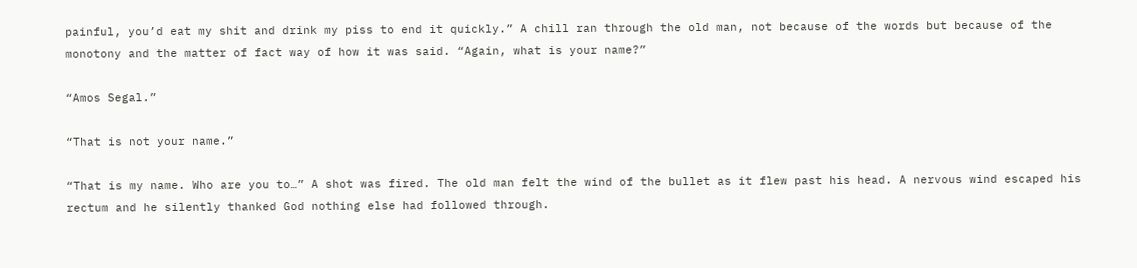painful, you’d eat my shit and drink my piss to end it quickly.” A chill ran through the old man, not because of the words but because of the monotony and the matter of fact way of how it was said. “Again, what is your name?”

“Amos Segal.”

“That is not your name.”

“That is my name. Who are you to…” A shot was fired. The old man felt the wind of the bullet as it flew past his head. A nervous wind escaped his rectum and he silently thanked God nothing else had followed through.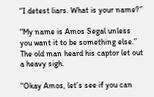“I detest liars. What is your name?”

“My name is Amos Segal unless you want it to be something else.” The old man heard his captor let out a heavy sigh.

“Okay Amos, let’s see if you can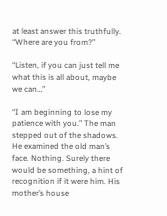at least answer this truthfully. “Where are you from?”

“Listen, if you can just tell me what this is all about, maybe we can…”

“I am beginning to lose my patience with you.” The man stepped out of the shadows. He examined the old man’s face. Nothing. Surely there would be something, a hint of recognition if it were him. His mother’s house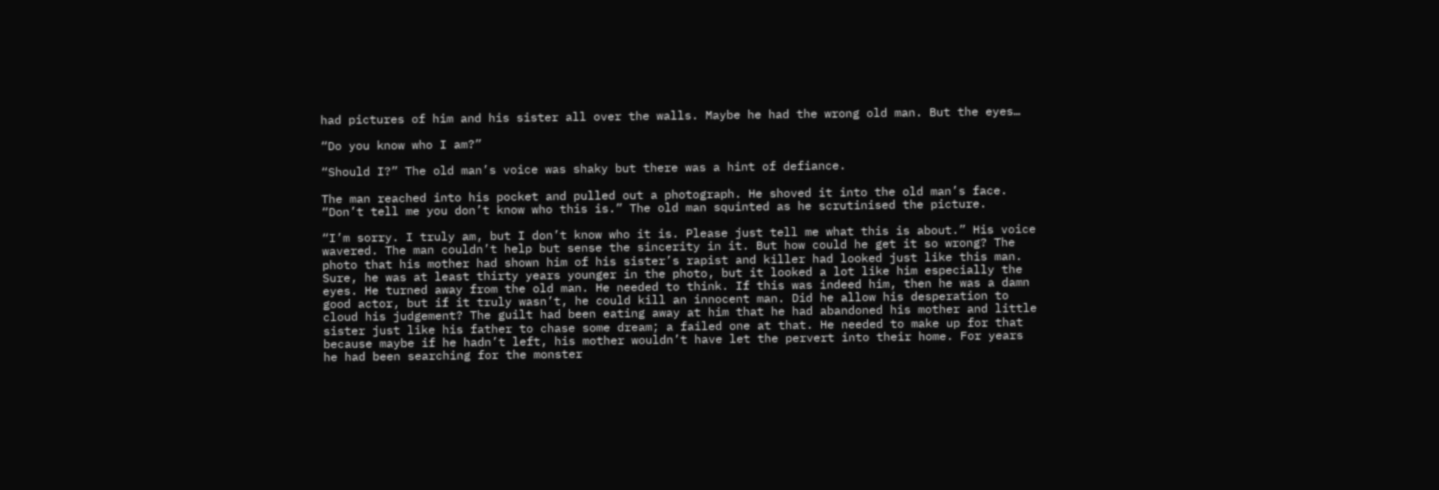had pictures of him and his sister all over the walls. Maybe he had the wrong old man. But the eyes…

“Do you know who I am?”

“Should I?” The old man’s voice was shaky but there was a hint of defiance.

The man reached into his pocket and pulled out a photograph. He shoved it into the old man’s face.
“Don’t tell me you don’t know who this is.” The old man squinted as he scrutinised the picture.

“I’m sorry. I truly am, but I don’t know who it is. Please just tell me what this is about.” His voice wavered. The man couldn’t help but sense the sincerity in it. But how could he get it so wrong? The photo that his mother had shown him of his sister’s rapist and killer had looked just like this man. Sure, he was at least thirty years younger in the photo, but it looked a lot like him especially the eyes. He turned away from the old man. He needed to think. If this was indeed him, then he was a damn good actor, but if it truly wasn’t, he could kill an innocent man. Did he allow his desperation to cloud his judgement? The guilt had been eating away at him that he had abandoned his mother and little sister just like his father to chase some dream; a failed one at that. He needed to make up for that because maybe if he hadn’t left, his mother wouldn’t have let the pervert into their home. For years he had been searching for the monster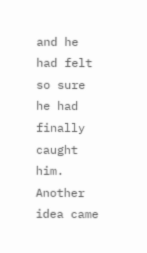and he had felt so sure he had finally caught him. Another idea came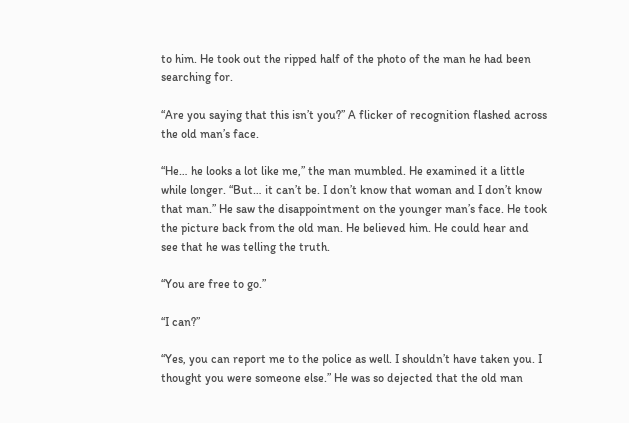to him. He took out the ripped half of the photo of the man he had been searching for.

“Are you saying that this isn’t you?” A flicker of recognition flashed across the old man’s face.

“He… he looks a lot like me,” the man mumbled. He examined it a little while longer. “But… it can’t be. I don’t know that woman and I don’t know that man.” He saw the disappointment on the younger man’s face. He took the picture back from the old man. He believed him. He could hear and see that he was telling the truth.

“You are free to go.”

“I can?”

“Yes, you can report me to the police as well. I shouldn’t have taken you. I thought you were someone else.” He was so dejected that the old man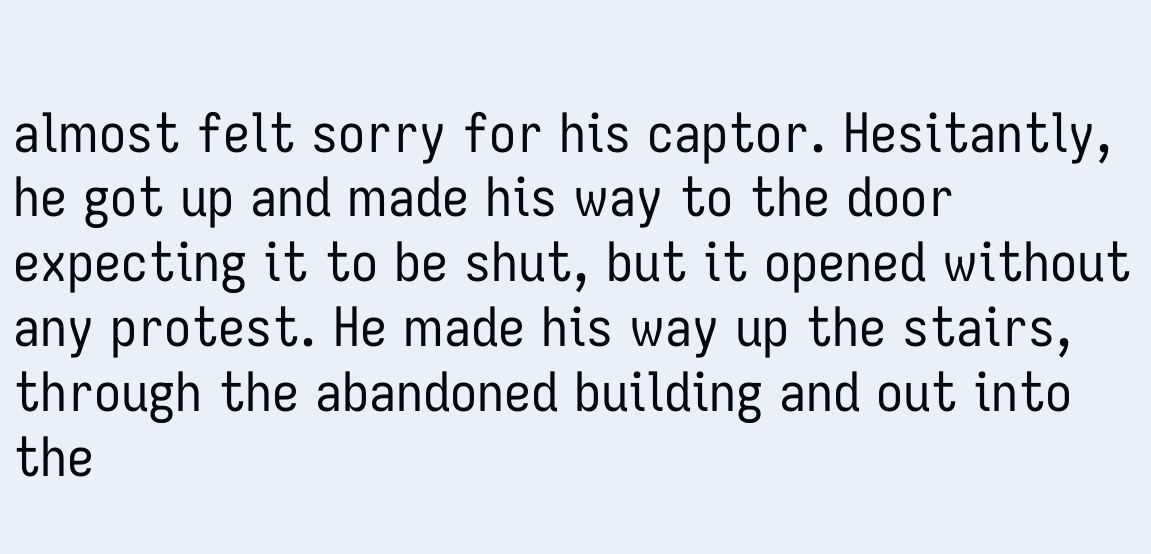almost felt sorry for his captor. Hesitantly, he got up and made his way to the door expecting it to be shut, but it opened without any protest. He made his way up the stairs, through the abandoned building and out into the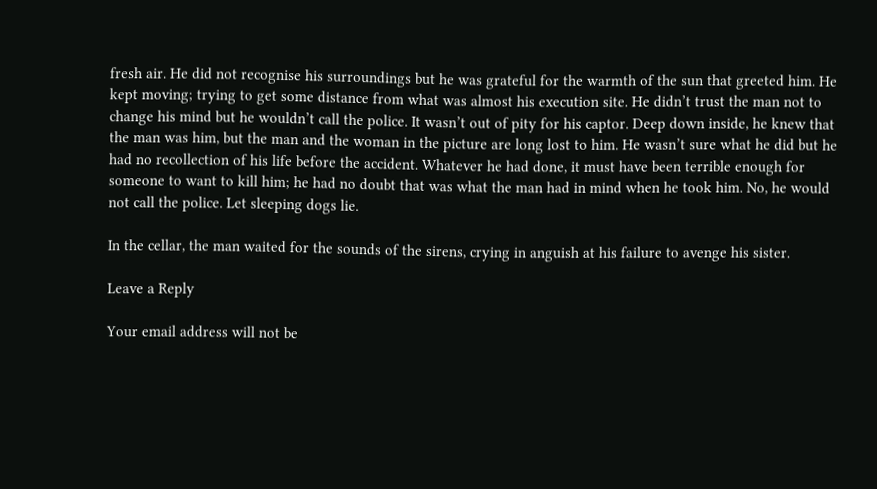fresh air. He did not recognise his surroundings but he was grateful for the warmth of the sun that greeted him. He kept moving; trying to get some distance from what was almost his execution site. He didn’t trust the man not to change his mind but he wouldn’t call the police. It wasn’t out of pity for his captor. Deep down inside, he knew that the man was him, but the man and the woman in the picture are long lost to him. He wasn’t sure what he did but he had no recollection of his life before the accident. Whatever he had done, it must have been terrible enough for someone to want to kill him; he had no doubt that was what the man had in mind when he took him. No, he would not call the police. Let sleeping dogs lie.

In the cellar, the man waited for the sounds of the sirens, crying in anguish at his failure to avenge his sister.

Leave a Reply

Your email address will not be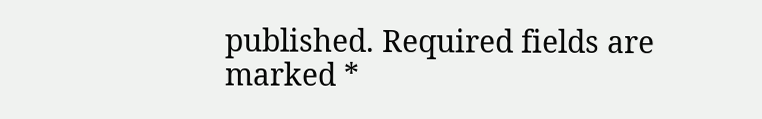published. Required fields are marked *